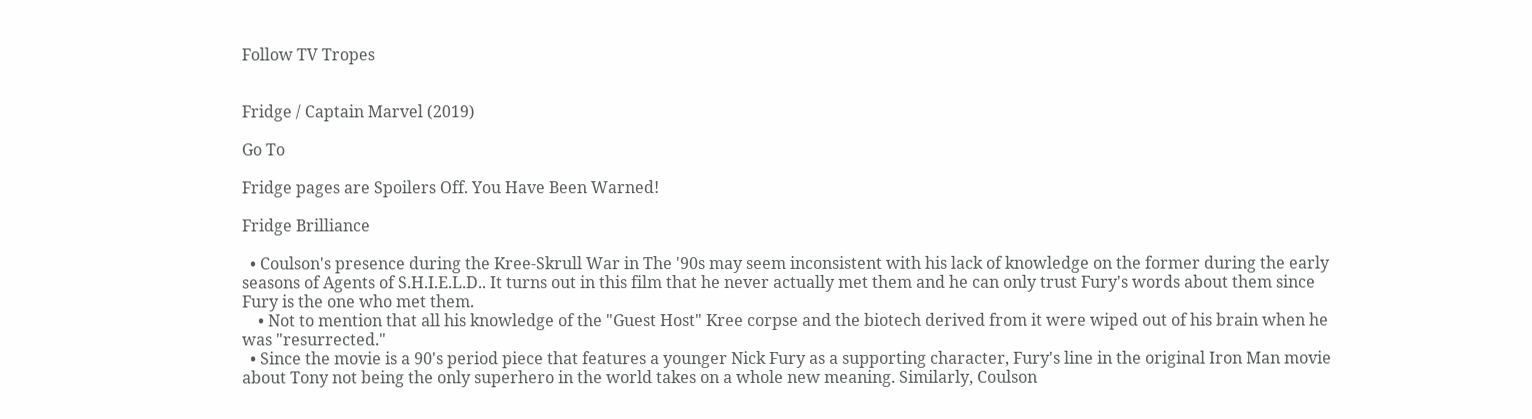Follow TV Tropes


Fridge / Captain Marvel (2019)

Go To

Fridge pages are Spoilers Off. You Have Been Warned!

Fridge Brilliance

  • Coulson's presence during the Kree-Skrull War in The '90s may seem inconsistent with his lack of knowledge on the former during the early seasons of Agents of S.H.I.E.L.D.. It turns out in this film that he never actually met them and he can only trust Fury's words about them since Fury is the one who met them.
    • Not to mention that all his knowledge of the "Guest Host" Kree corpse and the biotech derived from it were wiped out of his brain when he was "resurrected."
  • Since the movie is a 90's period piece that features a younger Nick Fury as a supporting character, Fury's line in the original Iron Man movie about Tony not being the only superhero in the world takes on a whole new meaning. Similarly, Coulson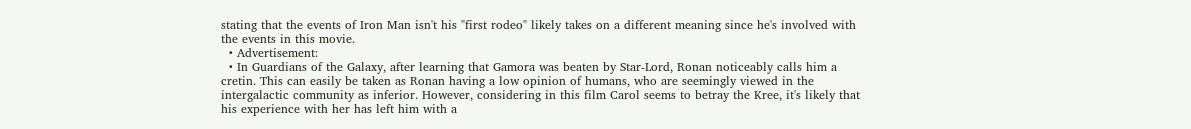stating that the events of Iron Man isn't his "first rodeo" likely takes on a different meaning since he's involved with the events in this movie.
  • Advertisement:
  • In Guardians of the Galaxy, after learning that Gamora was beaten by Star-Lord, Ronan noticeably calls him a cretin. This can easily be taken as Ronan having a low opinion of humans, who are seemingly viewed in the intergalactic community as inferior. However, considering in this film Carol seems to betray the Kree, it's likely that his experience with her has left him with a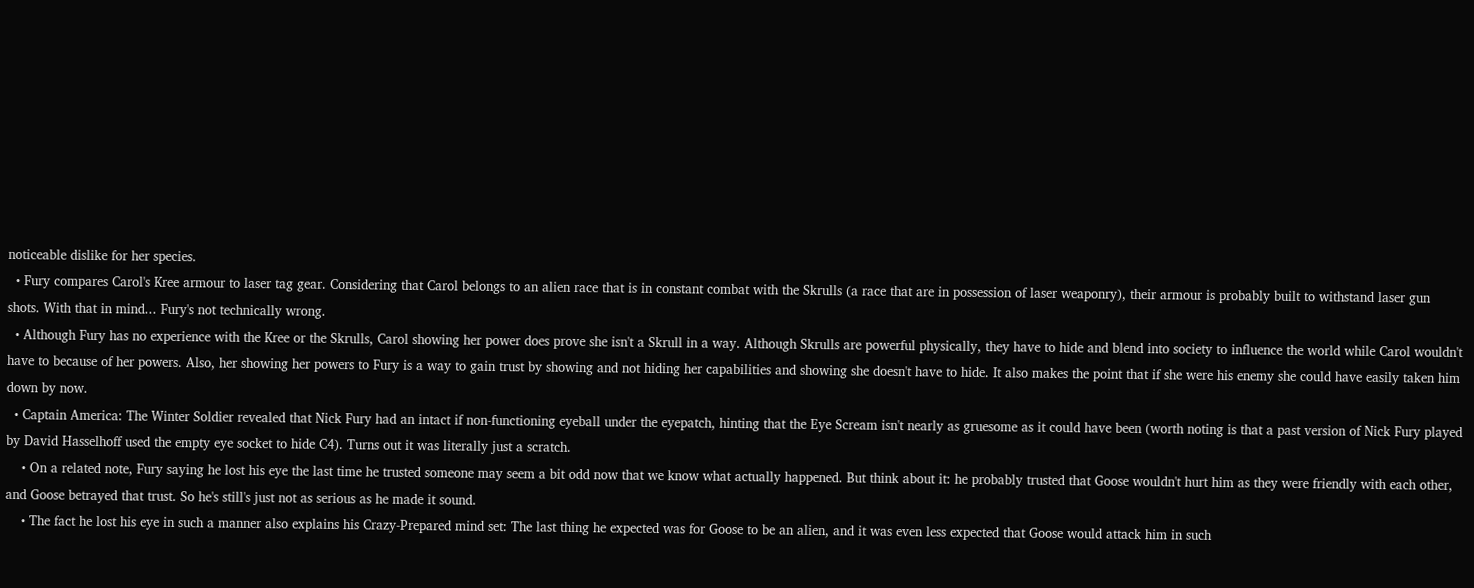noticeable dislike for her species.
  • Fury compares Carol's Kree armour to laser tag gear. Considering that Carol belongs to an alien race that is in constant combat with the Skrulls (a race that are in possession of laser weaponry), their armour is probably built to withstand laser gun shots. With that in mind... Fury's not technically wrong.
  • Although Fury has no experience with the Kree or the Skrulls, Carol showing her power does prove she isn't a Skrull in a way. Although Skrulls are powerful physically, they have to hide and blend into society to influence the world while Carol wouldn't have to because of her powers. Also, her showing her powers to Fury is a way to gain trust by showing and not hiding her capabilities and showing she doesn't have to hide. It also makes the point that if she were his enemy she could have easily taken him down by now.
  • Captain America: The Winter Soldier revealed that Nick Fury had an intact if non-functioning eyeball under the eyepatch, hinting that the Eye Scream isn't nearly as gruesome as it could have been (worth noting is that a past version of Nick Fury played by David Hasselhoff used the empty eye socket to hide C4). Turns out it was literally just a scratch.
    • On a related note, Fury saying he lost his eye the last time he trusted someone may seem a bit odd now that we know what actually happened. But think about it: he probably trusted that Goose wouldn't hurt him as they were friendly with each other, and Goose betrayed that trust. So he's still's just not as serious as he made it sound.
    • The fact he lost his eye in such a manner also explains his Crazy-Prepared mind set: The last thing he expected was for Goose to be an alien, and it was even less expected that Goose would attack him in such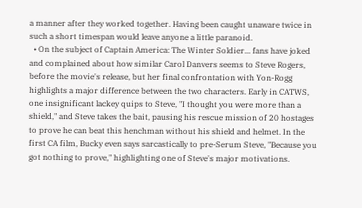a manner after they worked together. Having been caught unaware twice in such a short timespan would leave anyone a little paranoid.
  • On the subject of Captain America: The Winter Soldier... fans have joked and complained about how similar Carol Danvers seems to Steve Rogers, before the movie's release, but her final confrontation with Yon-Rogg highlights a major difference between the two characters. Early in CATWS, one insignificant lackey quips to Steve, "I thought you were more than a shield," and Steve takes the bait, pausing his rescue mission of 20 hostages to prove he can beat this henchman without his shield and helmet. In the first CA film, Bucky even says sarcastically to pre-Serum Steve, "Because you got nothing to prove," highlighting one of Steve's major motivations.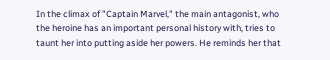In the climax of "Captain Marvel," the main antagonist, who the heroine has an important personal history with, tries to taunt her into putting aside her powers. He reminds her that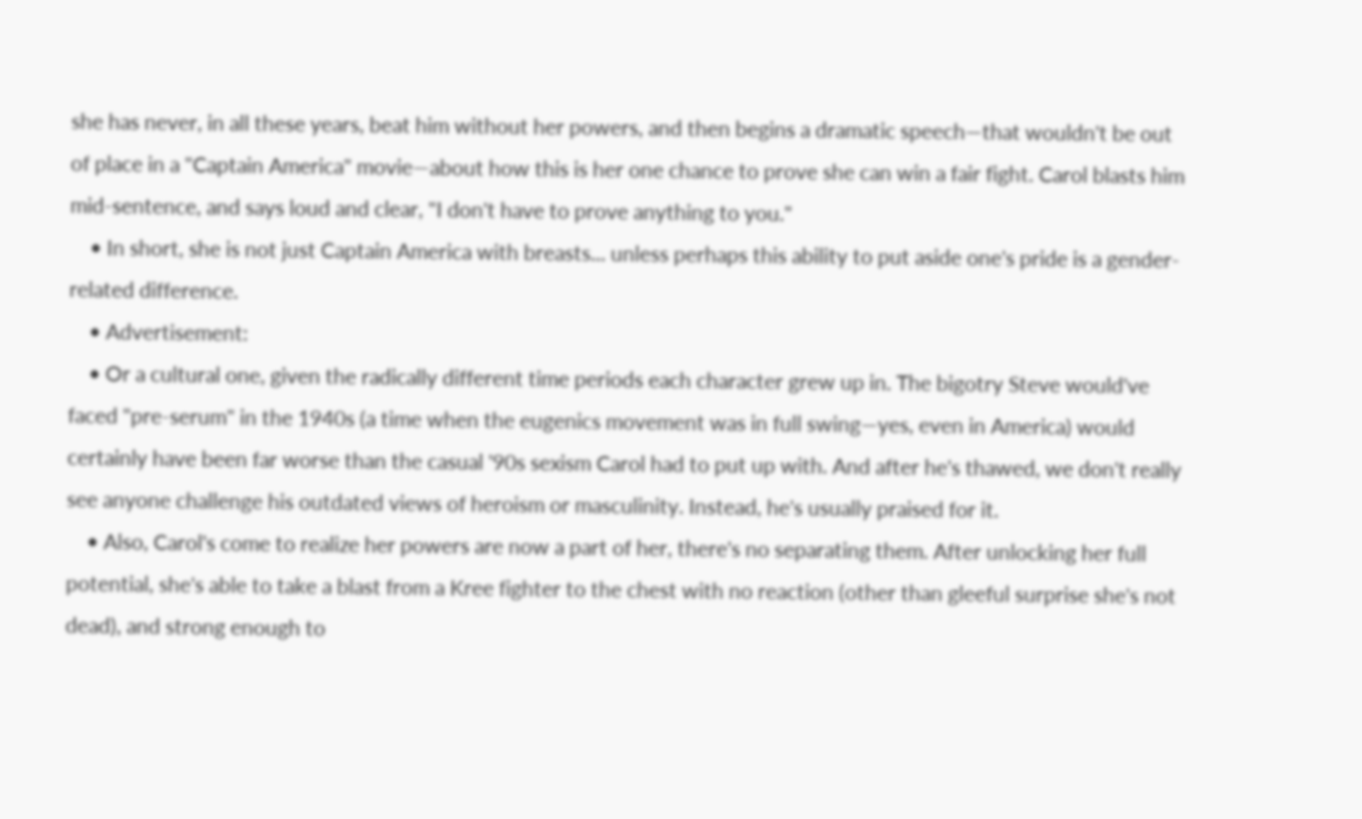she has never, in all these years, beat him without her powers, and then begins a dramatic speech—that wouldn't be out of place in a "Captain America" movie—about how this is her one chance to prove she can win a fair fight. Carol blasts him mid-sentence, and says loud and clear, "I don't have to prove anything to you."
    • In short, she is not just Captain America with breasts... unless perhaps this ability to put aside one's pride is a gender-related difference.
    • Advertisement:
    • Or a cultural one, given the radically different time periods each character grew up in. The bigotry Steve would've faced "pre-serum" in the 1940s (a time when the eugenics movement was in full swing—yes, even in America) would certainly have been far worse than the casual '90s sexism Carol had to put up with. And after he's thawed, we don't really see anyone challenge his outdated views of heroism or masculinity. Instead, he's usually praised for it.
    • Also, Carol's come to realize her powers are now a part of her, there's no separating them. After unlocking her full potential, she's able to take a blast from a Kree fighter to the chest with no reaction (other than gleeful surprise she's not dead), and strong enough to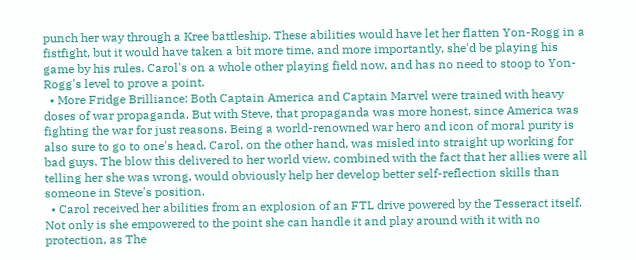punch her way through a Kree battleship. These abilities would have let her flatten Yon-Rogg in a fistfight, but it would have taken a bit more time, and more importantly, she'd be playing his game by his rules. Carol's on a whole other playing field now, and has no need to stoop to Yon-Rogg's level to prove a point.
  • More Fridge Brilliance: Both Captain America and Captain Marvel were trained with heavy doses of war propaganda. But with Steve, that propaganda was more honest, since America was fighting the war for just reasons. Being a world-renowned war hero and icon of moral purity is also sure to go to one's head. Carol, on the other hand, was misled into straight up working for bad guys. The blow this delivered to her world view, combined with the fact that her allies were all telling her she was wrong, would obviously help her develop better self-reflection skills than someone in Steve's position.
  • Carol received her abilities from an explosion of an FTL drive powered by the Tesseract itself. Not only is she empowered to the point she can handle it and play around with it with no protection, as The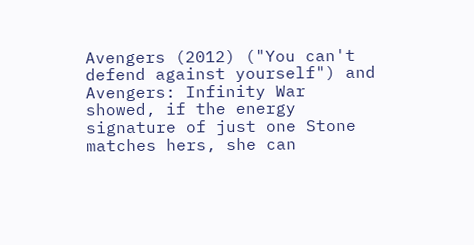Avengers (2012) ("You can't defend against yourself") and Avengers: Infinity War showed, if the energy signature of just one Stone matches hers, she can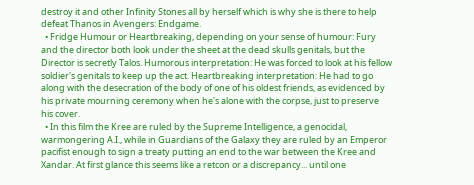destroy it and other Infinity Stones all by herself which is why she is there to help defeat Thanos in Avengers: Endgame.
  • Fridge Humour or Heartbreaking, depending on your sense of humour: Fury and the director both look under the sheet at the dead skulls genitals, but the Director is secretly Talos. Humorous interpretation: He was forced to look at his fellow soldier's genitals to keep up the act. Heartbreaking interpretation: He had to go along with the desecration of the body of one of his oldest friends, as evidenced by his private mourning ceremony when he's alone with the corpse, just to preserve his cover.
  • In this film the Kree are ruled by the Supreme Intelligence, a genocidal, warmongering A.I., while in Guardians of the Galaxy they are ruled by an Emperor pacifist enough to sign a treaty putting an end to the war between the Kree and Xandar. At first glance this seems like a retcon or a discrepancy... until one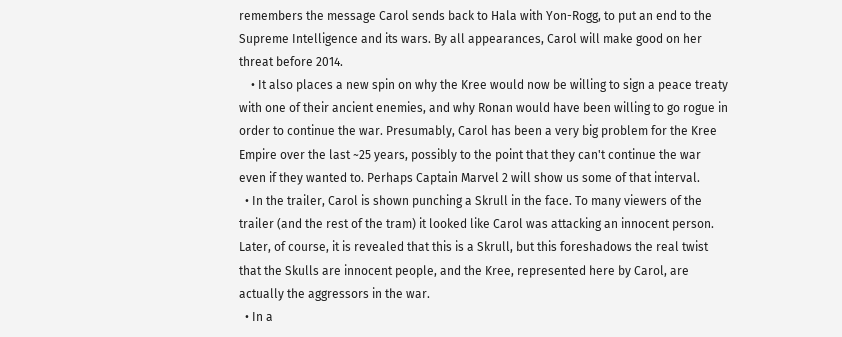remembers the message Carol sends back to Hala with Yon-Rogg, to put an end to the Supreme Intelligence and its wars. By all appearances, Carol will make good on her threat before 2014.
    • It also places a new spin on why the Kree would now be willing to sign a peace treaty with one of their ancient enemies, and why Ronan would have been willing to go rogue in order to continue the war. Presumably, Carol has been a very big problem for the Kree Empire over the last ~25 years, possibly to the point that they can't continue the war even if they wanted to. Perhaps Captain Marvel 2 will show us some of that interval.
  • In the trailer, Carol is shown punching a Skrull in the face. To many viewers of the trailer (and the rest of the tram) it looked like Carol was attacking an innocent person. Later, of course, it is revealed that this is a Skrull, but this foreshadows the real twist that the Skulls are innocent people, and the Kree, represented here by Carol, are actually the aggressors in the war.
  • In a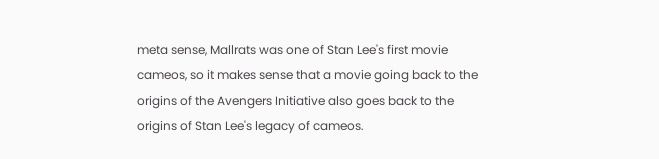meta sense, Mallrats was one of Stan Lee's first movie cameos, so it makes sense that a movie going back to the origins of the Avengers Initiative also goes back to the origins of Stan Lee's legacy of cameos.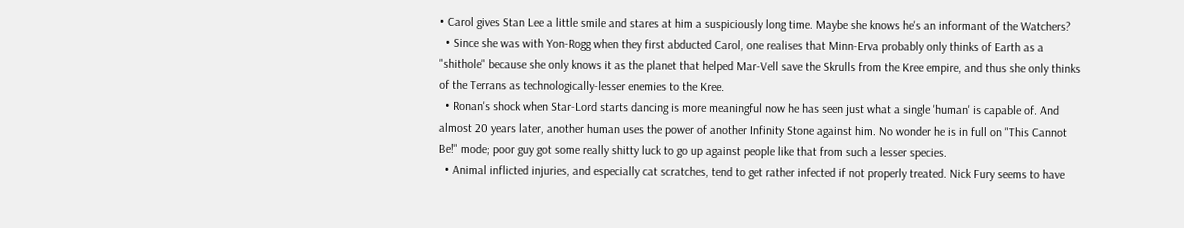• Carol gives Stan Lee a little smile and stares at him a suspiciously long time. Maybe she knows he's an informant of the Watchers?
  • Since she was with Yon-Rogg when they first abducted Carol, one realises that Minn-Erva probably only thinks of Earth as a "shithole" because she only knows it as the planet that helped Mar-Vell save the Skrulls from the Kree empire, and thus she only thinks of the Terrans as technologically-lesser enemies to the Kree.
  • Ronan's shock when Star-Lord starts dancing is more meaningful now he has seen just what a single 'human' is capable of. And almost 20 years later, another human uses the power of another Infinity Stone against him. No wonder he is in full on "This Cannot Be!" mode; poor guy got some really shitty luck to go up against people like that from such a lesser species.
  • Animal inflicted injuries, and especially cat scratches, tend to get rather infected if not properly treated. Nick Fury seems to have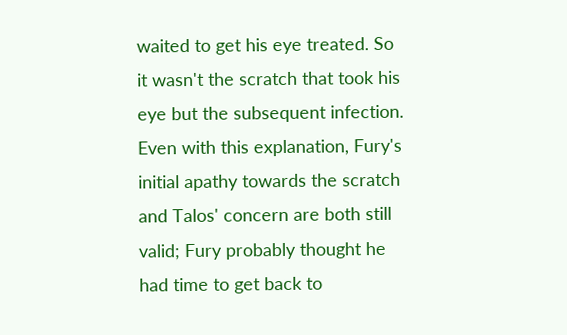waited to get his eye treated. So it wasn't the scratch that took his eye but the subsequent infection. Even with this explanation, Fury's initial apathy towards the scratch and Talos' concern are both still valid; Fury probably thought he had time to get back to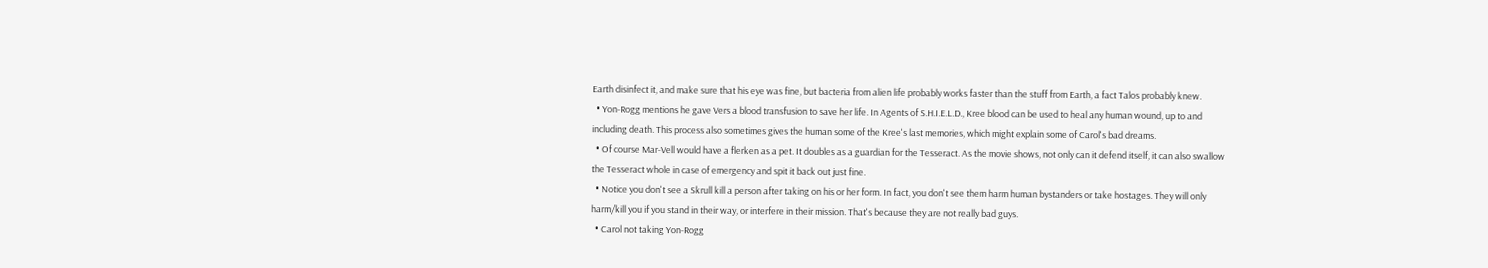Earth disinfect it, and make sure that his eye was fine, but bacteria from alien life probably works faster than the stuff from Earth, a fact Talos probably knew.
  • Yon-Rogg mentions he gave Vers a blood transfusion to save her life. In Agents of S.H.I.E.L.D., Kree blood can be used to heal any human wound, up to and including death. This process also sometimes gives the human some of the Kree's last memories, which might explain some of Carol's bad dreams.
  • Of course Mar-Vell would have a flerken as a pet. It doubles as a guardian for the Tesseract. As the movie shows, not only can it defend itself, it can also swallow the Tesseract whole in case of emergency and spit it back out just fine.
  • Notice you don't see a Skrull kill a person after taking on his or her form. In fact, you don't see them harm human bystanders or take hostages. They will only harm/kill you if you stand in their way, or interfere in their mission. That's because they are not really bad guys.
  • Carol not taking Yon-Rogg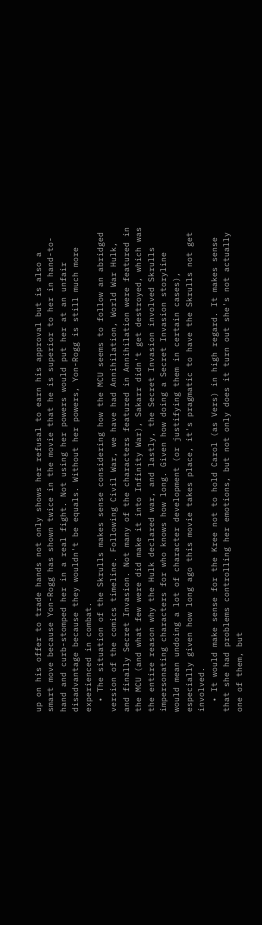up on his offer to trade hands not only shows her refusal to earn his approval but is also a smart move because Yon-Rogg has shown twice in the movie that he is superior to her in hand-to-hand and curb-stomped her in a real fight. Not using her powers would put her at an unfair disadvantage because they wouldn't be equals. Without her powers, Yon-Rogg is still much more experienced in combat.
  • The situation of the Skrulls makes sense considering how the MCU seems to follow an abridged version of the comics timeline. Following Civil War, we have had Annihilation, World War Hulk, and finally Secret Invasion. Not many of the characters featured in Annihilation were featured in the MCU (and what few were did make it into Infinity War), Sakarr didn't get destroyed, which was the entire reason why the Hulk declared war, and lastly, the Secret Invasion involved Skrulls impersonating characters for who knows how long. Given how doing a Secret Invasion storyline would mean undoing a lot of character development (or justifying them in certain cases), especially given how long ago this movie takes place, it's pragmatic to have the Skrulls not get involved.
  • It would make sense for the Kree not to hold Carol (as Vers) in high regard. It makes sense that she had problems controlling her emotions, but not only does it turn out she's not actually one of them, but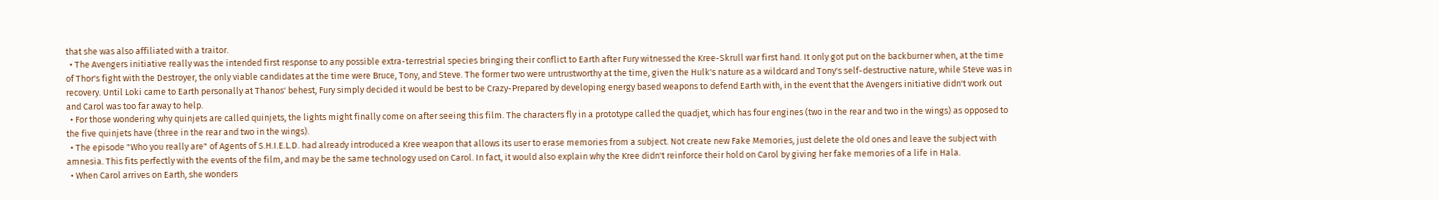that she was also affiliated with a traitor.
  • The Avengers initiative really was the intended first response to any possible extra-terrestrial species bringing their conflict to Earth after Fury witnessed the Kree-Skrull war first hand. It only got put on the backburner when, at the time of Thor's fight with the Destroyer, the only viable candidates at the time were Bruce, Tony, and Steve. The former two were untrustworthy at the time, given the Hulk's nature as a wildcard and Tony's self-destructive nature, while Steve was in recovery. Until Loki came to Earth personally at Thanos' behest, Fury simply decided it would be best to be Crazy-Prepared by developing energy based weapons to defend Earth with, in the event that the Avengers initiative didn't work out and Carol was too far away to help.
  • For those wondering why quinjets are called quinjets, the lights might finally come on after seeing this film. The characters fly in a prototype called the quadjet, which has four engines (two in the rear and two in the wings) as opposed to the five quinjets have (three in the rear and two in the wings).
  • The episode "Who you really are" of Agents of S.H.I.E.L.D. had already introduced a Kree weapon that allows its user to erase memories from a subject. Not create new Fake Memories, just delete the old ones and leave the subject with amnesia. This fits perfectly with the events of the film, and may be the same technology used on Carol. In fact, it would also explain why the Kree didn't reinforce their hold on Carol by giving her fake memories of a life in Hala.
  • When Carol arrives on Earth, she wonders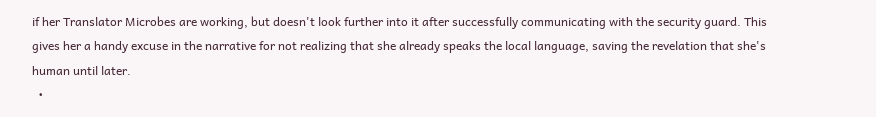if her Translator Microbes are working, but doesn't look further into it after successfully communicating with the security guard. This gives her a handy excuse in the narrative for not realizing that she already speaks the local language, saving the revelation that she's human until later.
  •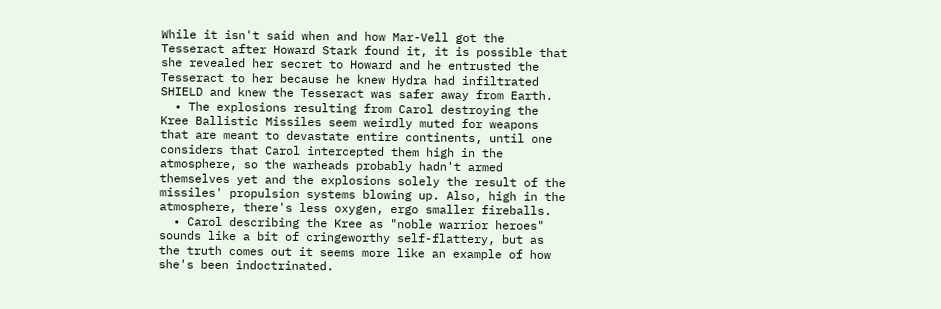While it isn't said when and how Mar-Vell got the Tesseract after Howard Stark found it, it is possible that she revealed her secret to Howard and he entrusted the Tesseract to her because he knew Hydra had infiltrated SHIELD and knew the Tesseract was safer away from Earth.
  • The explosions resulting from Carol destroying the Kree Ballistic Missiles seem weirdly muted for weapons that are meant to devastate entire continents, until one considers that Carol intercepted them high in the atmosphere, so the warheads probably hadn't armed themselves yet and the explosions solely the result of the missiles' propulsion systems blowing up. Also, high in the atmosphere, there's less oxygen, ergo smaller fireballs.
  • Carol describing the Kree as "noble warrior heroes" sounds like a bit of cringeworthy self-flattery, but as the truth comes out it seems more like an example of how she's been indoctrinated.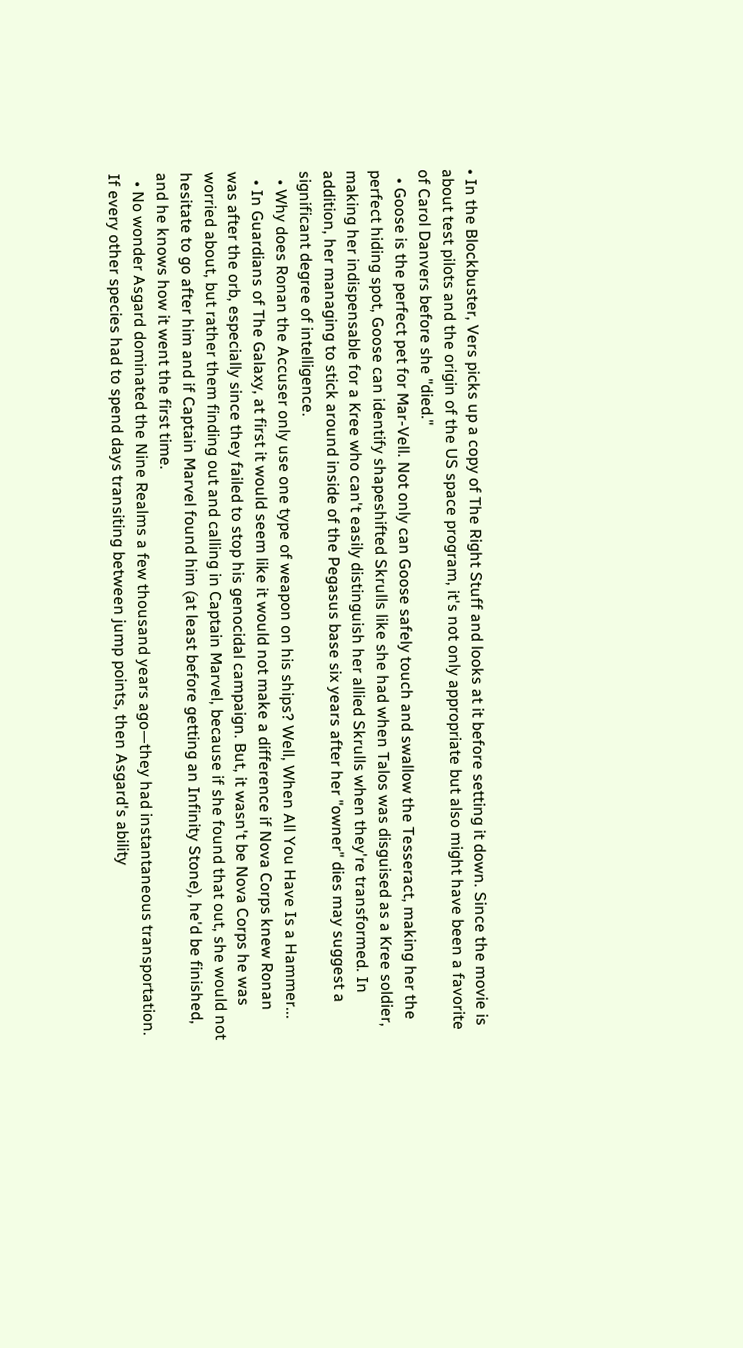• In the Blockbuster, Vers picks up a copy of The Right Stuff and looks at it before setting it down. Since the movie is about test pilots and the origin of the US space program, it's not only appropriate but also might have been a favorite of Carol Danvers before she "died."
  • Goose is the perfect pet for Mar-Vell. Not only can Goose safely touch and swallow the Tesseract, making her the perfect hiding spot, Goose can identify shapeshifted Skrulls like she had when Talos was disguised as a Kree soldier, making her indispensable for a Kree who can't easily distinguish her allied Skrulls when they're transformed. In addition, her managing to stick around inside of the Pegasus base six years after her "owner" dies may suggest a significant degree of intelligence.
  • Why does Ronan the Accuser only use one type of weapon on his ships? Well, When All You Have Is a Hammer...
  • In Guardians of The Galaxy, at first it would seem like it would not make a difference if Nova Corps knew Ronan was after the orb, especially since they failed to stop his genocidal campaign. But, it wasn't be Nova Corps he was worried about, but rather them finding out and calling in Captain Marvel, because if she found that out, she would not hesitate to go after him and if Captain Marvel found him (at least before getting an Infinity Stone), he'd be finished, and he knows how it went the first time.
  • No wonder Asgard dominated the Nine Realms a few thousand years ago—they had instantaneous transportation. If every other species had to spend days transiting between jump points, then Asgard's ability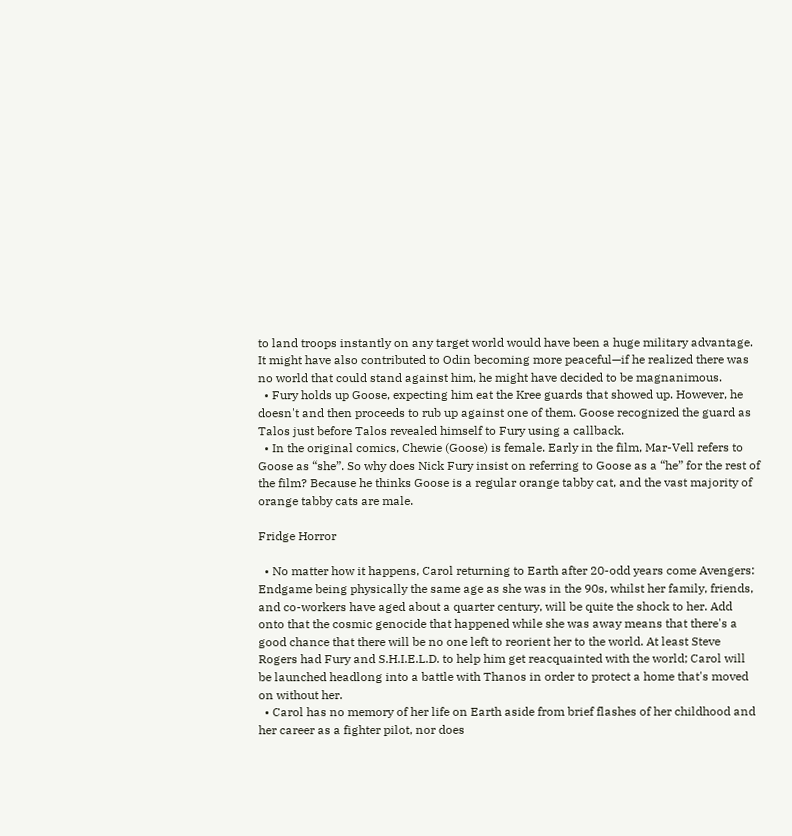to land troops instantly on any target world would have been a huge military advantage. It might have also contributed to Odin becoming more peaceful—if he realized there was no world that could stand against him, he might have decided to be magnanimous.
  • Fury holds up Goose, expecting him eat the Kree guards that showed up. However, he doesn't and then proceeds to rub up against one of them. Goose recognized the guard as Talos just before Talos revealed himself to Fury using a callback.
  • In the original comics, Chewie (Goose) is female. Early in the film, Mar-Vell refers to Goose as “she”. So why does Nick Fury insist on referring to Goose as a “he” for the rest of the film? Because he thinks Goose is a regular orange tabby cat, and the vast majority of orange tabby cats are male.

Fridge Horror

  • No matter how it happens, Carol returning to Earth after 20-odd years come Avengers: Endgame being physically the same age as she was in the 90s, whilst her family, friends, and co-workers have aged about a quarter century, will be quite the shock to her. Add onto that the cosmic genocide that happened while she was away means that there's a good chance that there will be no one left to reorient her to the world. At least Steve Rogers had Fury and S.H.I.E.L.D. to help him get reacquainted with the world; Carol will be launched headlong into a battle with Thanos in order to protect a home that's moved on without her.
  • Carol has no memory of her life on Earth aside from brief flashes of her childhood and her career as a fighter pilot, nor does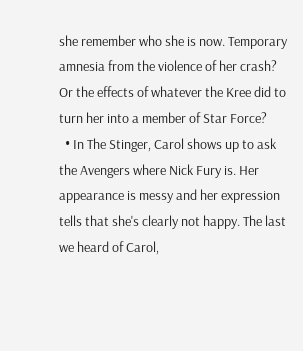she remember who she is now. Temporary amnesia from the violence of her crash? Or the effects of whatever the Kree did to turn her into a member of Star Force?
  • In The Stinger, Carol shows up to ask the Avengers where Nick Fury is. Her appearance is messy and her expression tells that she's clearly not happy. The last we heard of Carol,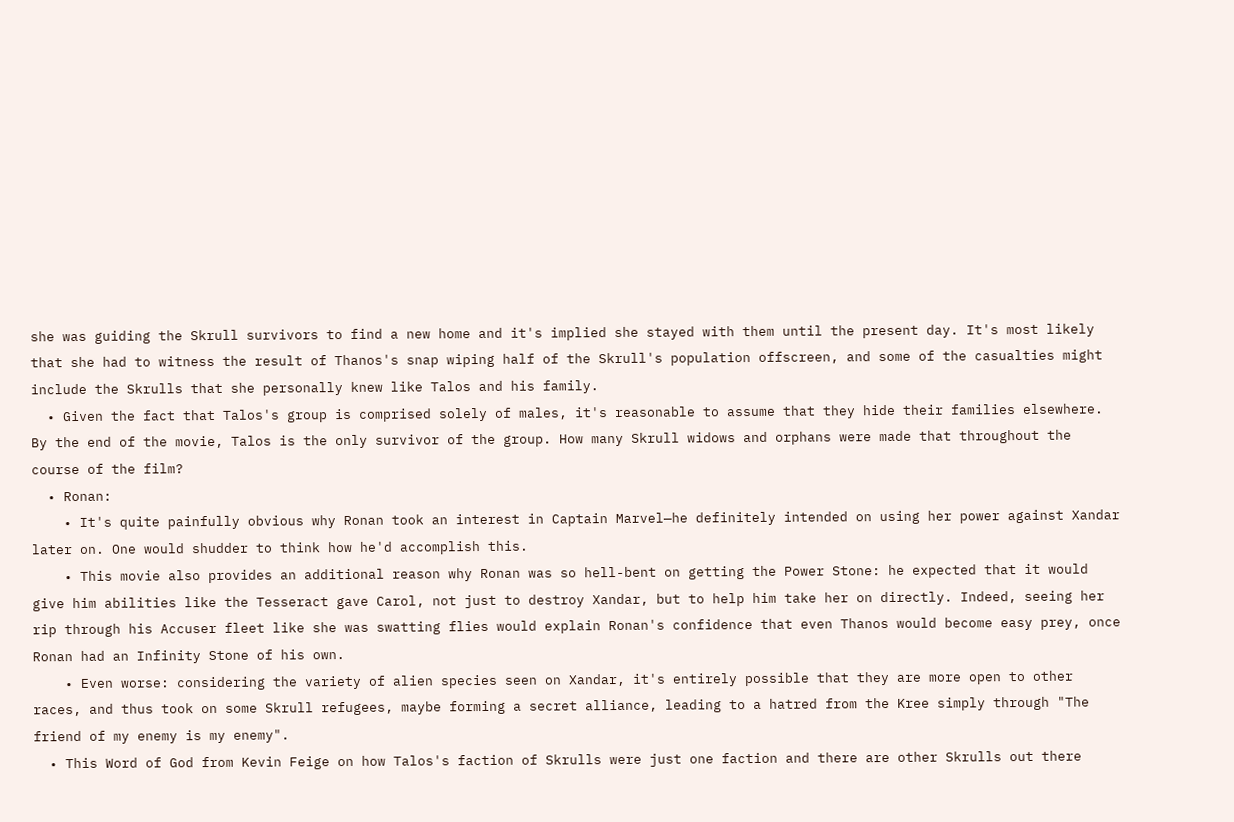she was guiding the Skrull survivors to find a new home and it's implied she stayed with them until the present day. It's most likely that she had to witness the result of Thanos's snap wiping half of the Skrull's population offscreen, and some of the casualties might include the Skrulls that she personally knew like Talos and his family.
  • Given the fact that Talos's group is comprised solely of males, it's reasonable to assume that they hide their families elsewhere. By the end of the movie, Talos is the only survivor of the group. How many Skrull widows and orphans were made that throughout the course of the film?
  • Ronan:
    • It's quite painfully obvious why Ronan took an interest in Captain Marvel—he definitely intended on using her power against Xandar later on. One would shudder to think how he'd accomplish this.
    • This movie also provides an additional reason why Ronan was so hell-bent on getting the Power Stone: he expected that it would give him abilities like the Tesseract gave Carol, not just to destroy Xandar, but to help him take her on directly. Indeed, seeing her rip through his Accuser fleet like she was swatting flies would explain Ronan's confidence that even Thanos would become easy prey, once Ronan had an Infinity Stone of his own.
    • Even worse: considering the variety of alien species seen on Xandar, it's entirely possible that they are more open to other races, and thus took on some Skrull refugees, maybe forming a secret alliance, leading to a hatred from the Kree simply through "The friend of my enemy is my enemy".
  • This Word of God from Kevin Feige on how Talos's faction of Skrulls were just one faction and there are other Skrulls out there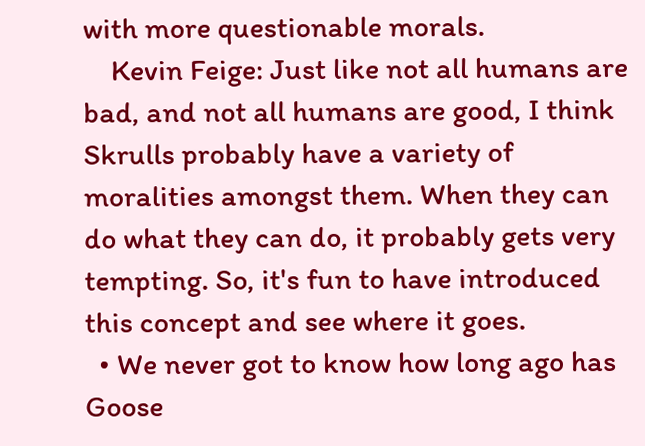with more questionable morals.
    Kevin Feige: Just like not all humans are bad, and not all humans are good, I think Skrulls probably have a variety of moralities amongst them. When they can do what they can do, it probably gets very tempting. So, it's fun to have introduced this concept and see where it goes.
  • We never got to know how long ago has Goose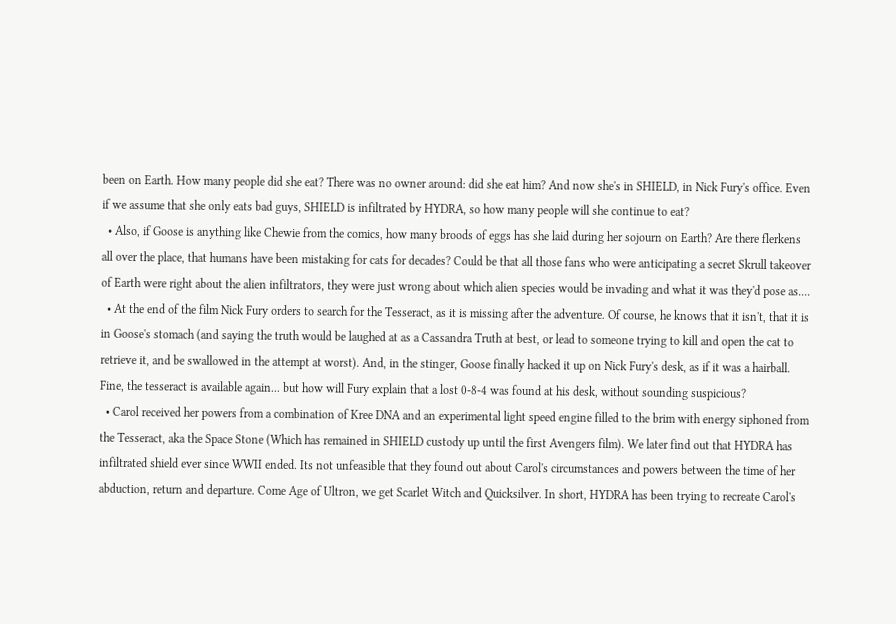been on Earth. How many people did she eat? There was no owner around: did she eat him? And now she's in SHIELD, in Nick Fury's office. Even if we assume that she only eats bad guys, SHIELD is infiltrated by HYDRA, so how many people will she continue to eat?
  • Also, if Goose is anything like Chewie from the comics, how many broods of eggs has she laid during her sojourn on Earth? Are there flerkens all over the place, that humans have been mistaking for cats for decades? Could be that all those fans who were anticipating a secret Skrull takeover of Earth were right about the alien infiltrators, they were just wrong about which alien species would be invading and what it was they'd pose as....
  • At the end of the film Nick Fury orders to search for the Tesseract, as it is missing after the adventure. Of course, he knows that it isn't, that it is in Goose's stomach (and saying the truth would be laughed at as a Cassandra Truth at best, or lead to someone trying to kill and open the cat to retrieve it, and be swallowed in the attempt at worst). And, in the stinger, Goose finally hacked it up on Nick Fury's desk, as if it was a hairball. Fine, the tesseract is available again... but how will Fury explain that a lost 0-8-4 was found at his desk, without sounding suspicious?
  • Carol received her powers from a combination of Kree DNA and an experimental light speed engine filled to the brim with energy siphoned from the Tesseract, aka the Space Stone (Which has remained in SHIELD custody up until the first Avengers film). We later find out that HYDRA has infiltrated shield ever since WWII ended. Its not unfeasible that they found out about Carol's circumstances and powers between the time of her abduction, return and departure. Come Age of Ultron, we get Scarlet Witch and Quicksilver. In short, HYDRA has been trying to recreate Carol's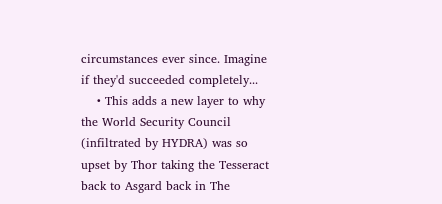circumstances ever since. Imagine if they'd succeeded completely...
    • This adds a new layer to why the World Security Council (infiltrated by HYDRA) was so upset by Thor taking the Tesseract back to Asgard back in The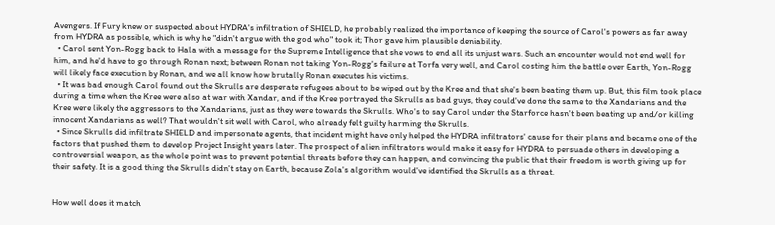Avengers. If Fury knew or suspected about HYDRA's infiltration of SHIELD, he probably realized the importance of keeping the source of Carol's powers as far away from HYDRA as possible, which is why he "didn't argue with the god who" took it; Thor gave him plausible deniability.
  • Carol sent Yon-Rogg back to Hala with a message for the Supreme Intelligence that she vows to end all its unjust wars. Such an encounter would not end well for him, and he'd have to go through Ronan next; between Ronan not taking Yon-Rogg's failure at Torfa very well, and Carol costing him the battle over Earth, Yon-Rogg will likely face execution by Ronan, and we all know how brutally Ronan executes his victims.
  • It was bad enough Carol found out the Skrulls are desperate refugees about to be wiped out by the Kree and that she's been beating them up. But, this film took place during a time when the Kree were also at war with Xandar, and if the Kree portrayed the Skrulls as bad guys, they could've done the same to the Xandarians and the Kree were likely the aggressors to the Xandarians, just as they were towards the Skrulls. Who's to say Carol under the Starforce hasn't been beating up and/or killing innocent Xandarians as well? That wouldn't sit well with Carol, who already felt guilty harming the Skrulls.
  • Since Skrulls did infiltrate SHIELD and impersonate agents, that incident might have only helped the HYDRA infiltrators' cause for their plans and became one of the factors that pushed them to develop Project Insight years later. The prospect of alien infiltrators would make it easy for HYDRA to persuade others in developing a controversial weapon, as the whole point was to prevent potential threats before they can happen, and convincing the public that their freedom is worth giving up for their safety. It is a good thing the Skrulls didn't stay on Earth, because Zola's algorithm would've identified the Skrulls as a threat.


How well does it match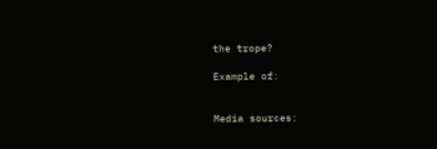the trope?

Example of:


Media sources: